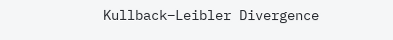Kullback–Leibler Divergence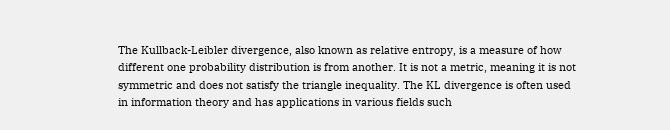The Kullback-Leibler divergence, also known as relative entropy, is a measure of how different one probability distribution is from another. It is not a metric, meaning it is not symmetric and does not satisfy the triangle inequality. The KL divergence is often used in information theory and has applications in various fields such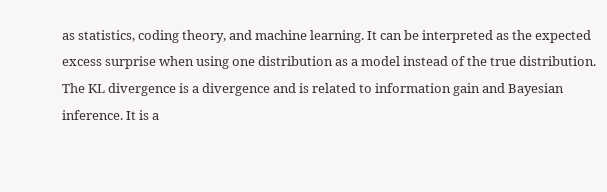as statistics, coding theory, and machine learning. It can be interpreted as the expected excess surprise when using one distribution as a model instead of the true distribution. The KL divergence is a divergence and is related to information gain and Bayesian inference. It is a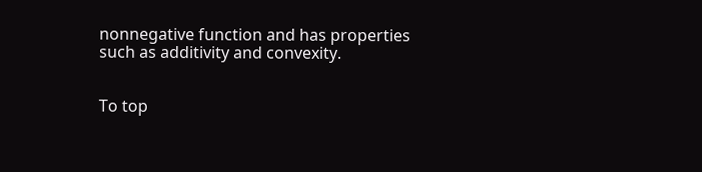nonnegative function and has properties such as additivity and convexity.


To top